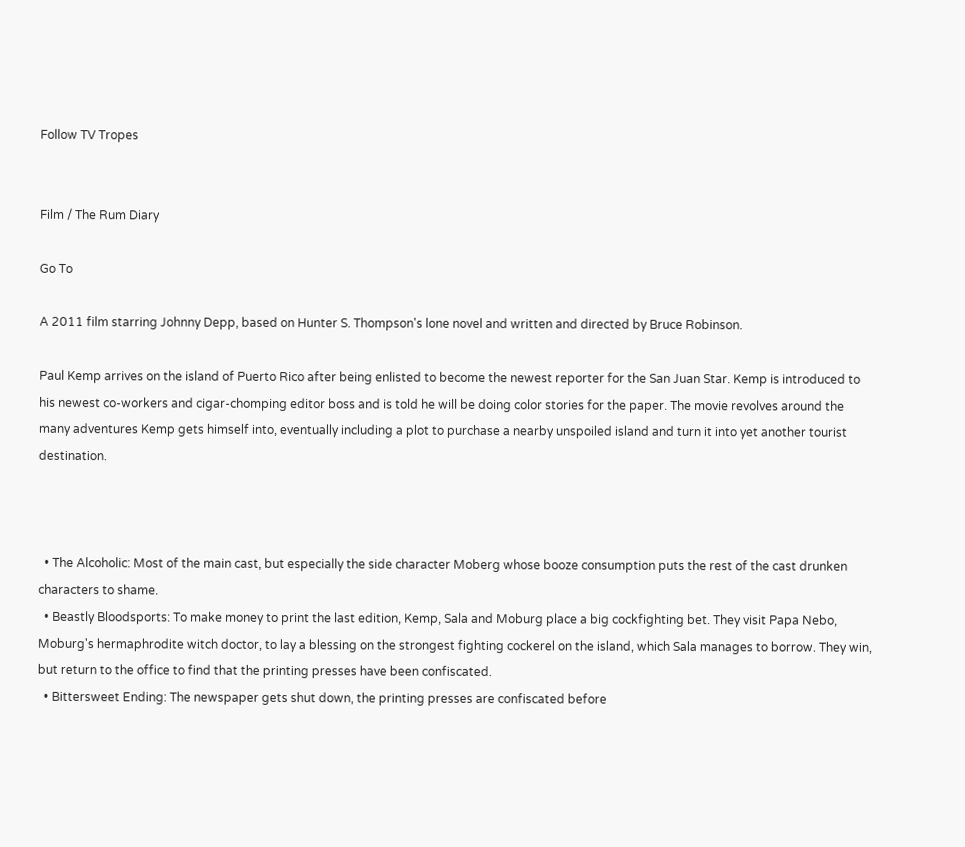Follow TV Tropes


Film / The Rum Diary

Go To

A 2011 film starring Johnny Depp, based on Hunter S. Thompson's lone novel and written and directed by Bruce Robinson.

Paul Kemp arrives on the island of Puerto Rico after being enlisted to become the newest reporter for the San Juan Star. Kemp is introduced to his newest co-workers and cigar-chomping editor boss and is told he will be doing color stories for the paper. The movie revolves around the many adventures Kemp gets himself into, eventually including a plot to purchase a nearby unspoiled island and turn it into yet another tourist destination.



  • The Alcoholic: Most of the main cast, but especially the side character Moberg whose booze consumption puts the rest of the cast drunken characters to shame.
  • Beastly Bloodsports: To make money to print the last edition, Kemp, Sala and Moburg place a big cockfighting bet. They visit Papa Nebo, Moburg's hermaphrodite witch doctor, to lay a blessing on the strongest fighting cockerel on the island, which Sala manages to borrow. They win, but return to the office to find that the printing presses have been confiscated.
  • Bittersweet Ending: The newspaper gets shut down, the printing presses are confiscated before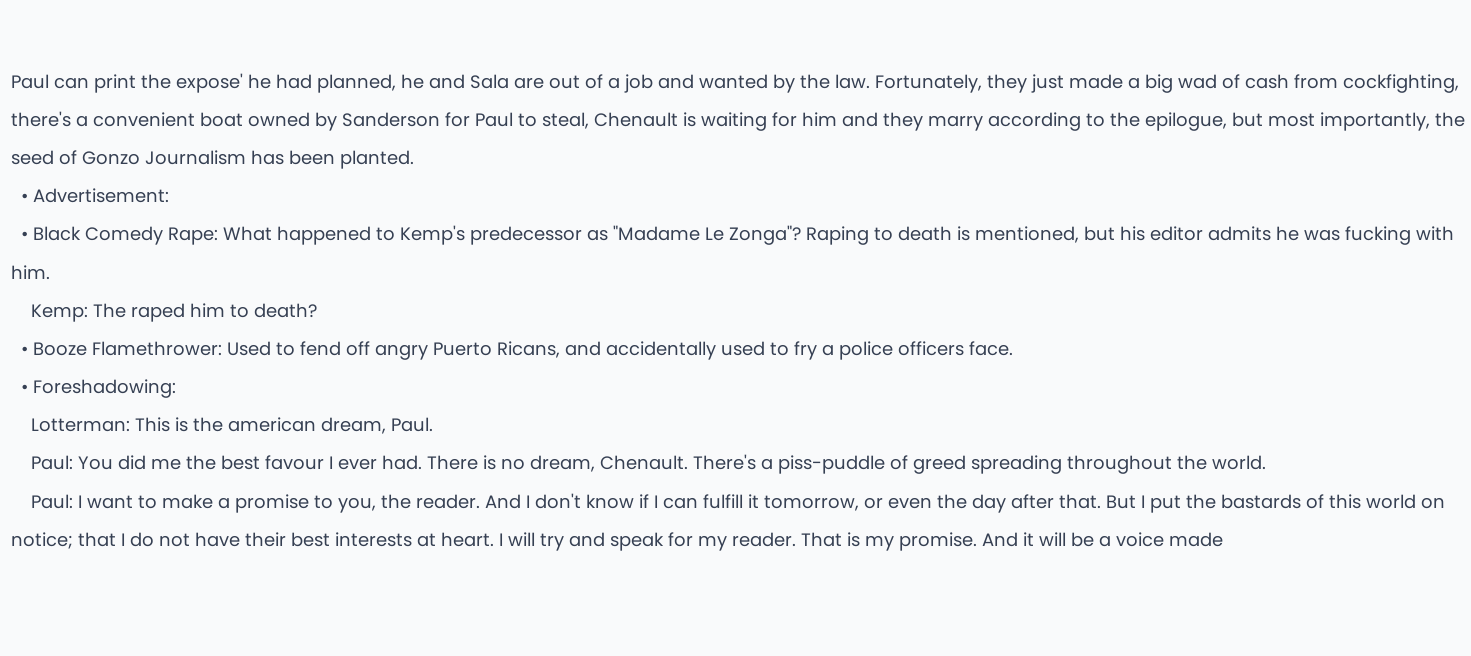Paul can print the expose' he had planned, he and Sala are out of a job and wanted by the law. Fortunately, they just made a big wad of cash from cockfighting, there's a convenient boat owned by Sanderson for Paul to steal, Chenault is waiting for him and they marry according to the epilogue, but most importantly, the seed of Gonzo Journalism has been planted.
  • Advertisement:
  • Black Comedy Rape: What happened to Kemp's predecessor as "Madame Le Zonga"? Raping to death is mentioned, but his editor admits he was fucking with him.
    Kemp: The raped him to death?
  • Booze Flamethrower: Used to fend off angry Puerto Ricans, and accidentally used to fry a police officers face.
  • Foreshadowing:
    Lotterman: This is the american dream, Paul.
    Paul: You did me the best favour I ever had. There is no dream, Chenault. There's a piss-puddle of greed spreading throughout the world.
    Paul: I want to make a promise to you, the reader. And I don't know if I can fulfill it tomorrow, or even the day after that. But I put the bastards of this world on notice; that I do not have their best interests at heart. I will try and speak for my reader. That is my promise. And it will be a voice made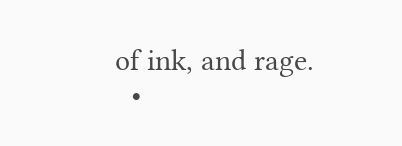of ink, and rage.
  •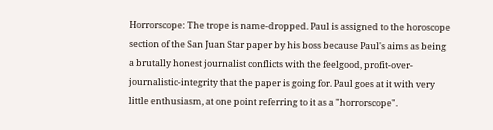Horrorscope: The trope is name-dropped. Paul is assigned to the horoscope section of the San Juan Star paper by his boss because Paul's aims as being a brutally honest journalist conflicts with the feelgood, profit-over-journalistic-integrity that the paper is going for. Paul goes at it with very little enthusiasm, at one point referring to it as a "horrorscope".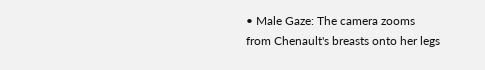• Male Gaze: The camera zooms from Chenault's breasts onto her legs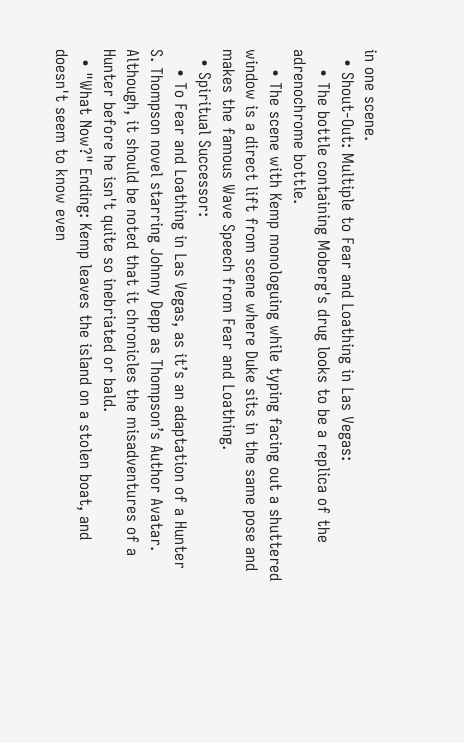in one scene.
  • Shout-Out: Multiple to Fear and Loathing in Las Vegas:
    • The bottle containing Moberg's drug looks to be a replica of the adrenochrome bottle.
    • The scene with Kemp monologuing while typing facing out a shuttered window is a direct lift from scene where Duke sits in the same pose and makes the famous Wave Speech from Fear and Loathing.
  • Spiritual Successor:
    • To Fear and Loathing in Las Vegas, as it’s an adaptation of a Hunter S. Thompson novel starring Johnny Depp as Thompson’s Author Avatar. Although, it should be noted that it chronicles the misadventures of a Hunter before he isn't quite so inebriated or bald.
  • "What Now?" Ending: Kemp leaves the island on a stolen boat, and doesn't seem to know even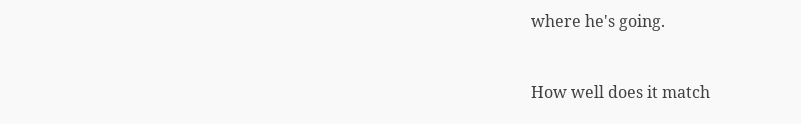where he's going.


How well does it match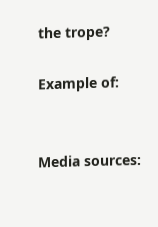the trope?

Example of:


Media sources: